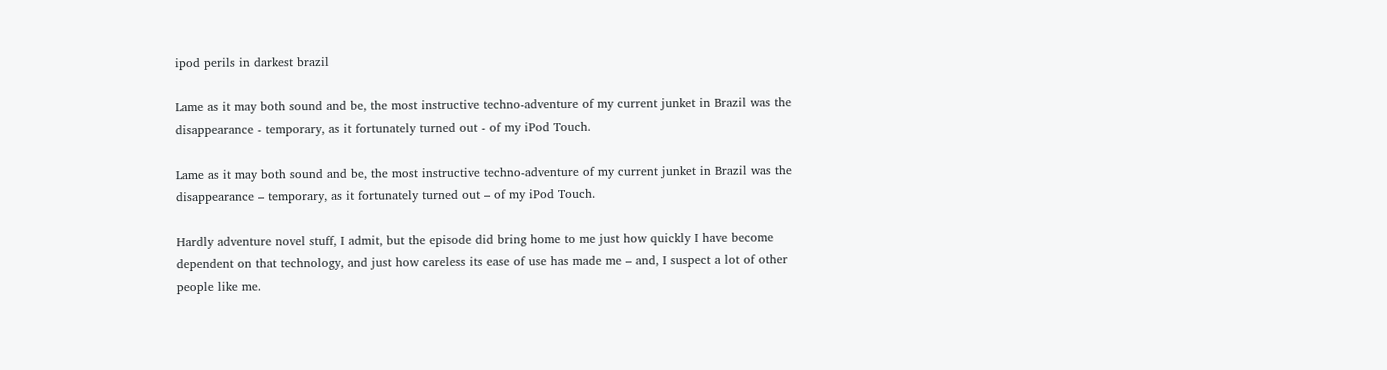ipod perils in darkest brazil

Lame as it may both sound and be, the most instructive techno-adventure of my current junket in Brazil was the disappearance - temporary, as it fortunately turned out - of my iPod Touch.

Lame as it may both sound and be, the most instructive techno-adventure of my current junket in Brazil was the disappearance – temporary, as it fortunately turned out – of my iPod Touch.

Hardly adventure novel stuff, I admit, but the episode did bring home to me just how quickly I have become dependent on that technology, and just how careless its ease of use has made me – and, I suspect a lot of other people like me.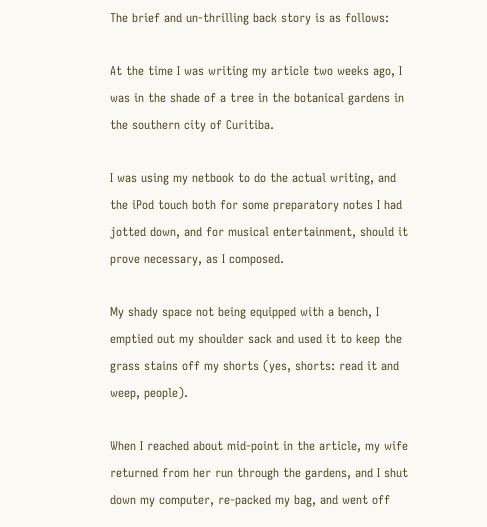The brief and un-thrilling back story is as follows:

At the time I was writing my article two weeks ago, I was in the shade of a tree in the botanical gardens in the southern city of Curitiba.

I was using my netbook to do the actual writing, and the iPod touch both for some preparatory notes I had jotted down, and for musical entertainment, should it prove necessary, as I composed.

My shady space not being equipped with a bench, I emptied out my shoulder sack and used it to keep the grass stains off my shorts (yes, shorts: read it and weep, people).

When I reached about mid-point in the article, my wife returned from her run through the gardens, and I shut down my computer, re-packed my bag, and went off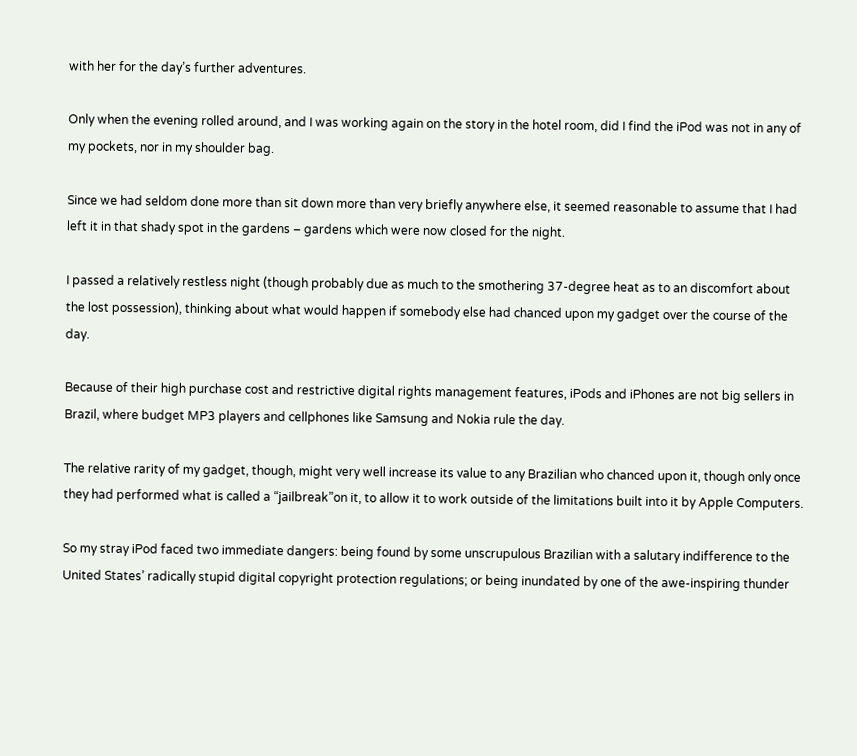with her for the day’s further adventures.

Only when the evening rolled around, and I was working again on the story in the hotel room, did I find the iPod was not in any of my pockets, nor in my shoulder bag.

Since we had seldom done more than sit down more than very briefly anywhere else, it seemed reasonable to assume that I had left it in that shady spot in the gardens – gardens which were now closed for the night.

I passed a relatively restless night (though probably due as much to the smothering 37-degree heat as to an discomfort about the lost possession), thinking about what would happen if somebody else had chanced upon my gadget over the course of the day.

Because of their high purchase cost and restrictive digital rights management features, iPods and iPhones are not big sellers in Brazil, where budget MP3 players and cellphones like Samsung and Nokia rule the day.

The relative rarity of my gadget, though, might very well increase its value to any Brazilian who chanced upon it, though only once they had performed what is called a “jailbreak”on it, to allow it to work outside of the limitations built into it by Apple Computers.

So my stray iPod faced two immediate dangers: being found by some unscrupulous Brazilian with a salutary indifference to the United States’ radically stupid digital copyright protection regulations; or being inundated by one of the awe-inspiring thunder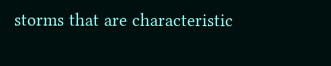storms that are characteristic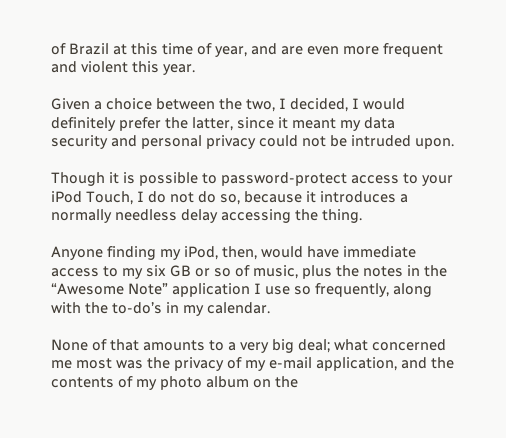of Brazil at this time of year, and are even more frequent and violent this year.

Given a choice between the two, I decided, I would definitely prefer the latter, since it meant my data security and personal privacy could not be intruded upon.

Though it is possible to password-protect access to your iPod Touch, I do not do so, because it introduces a normally needless delay accessing the thing.

Anyone finding my iPod, then, would have immediate access to my six GB or so of music, plus the notes in the “Awesome Note” application I use so frequently, along with the to-do’s in my calendar.

None of that amounts to a very big deal; what concerned me most was the privacy of my e-mail application, and the contents of my photo album on the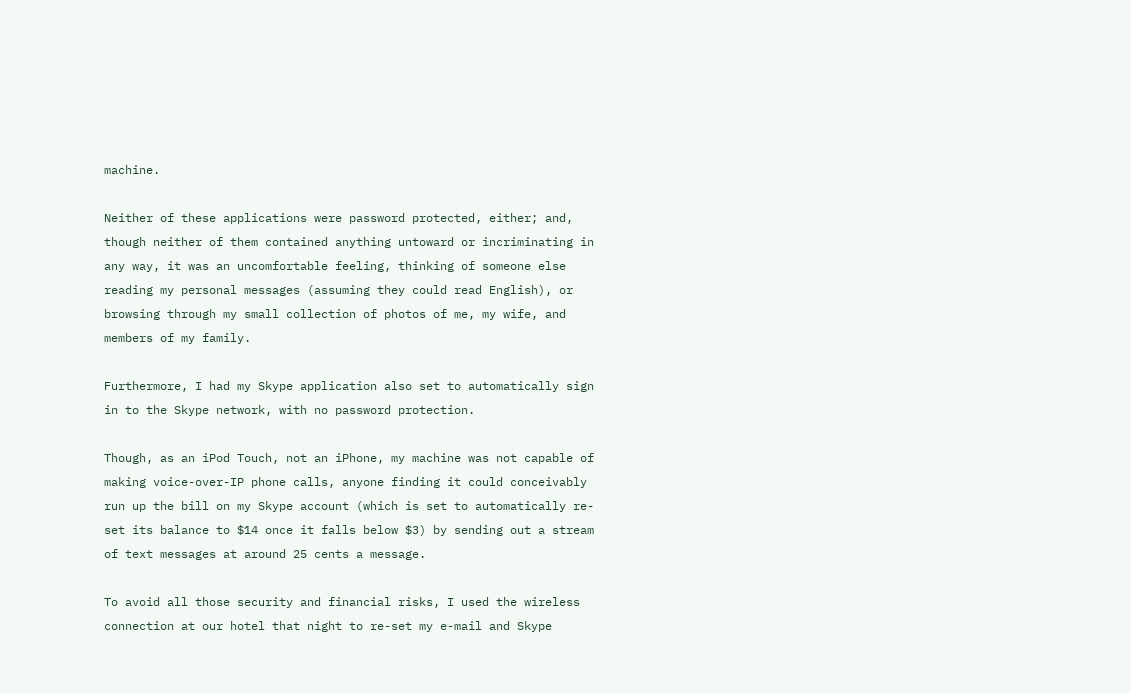machine.

Neither of these applications were password protected, either; and, though neither of them contained anything untoward or incriminating in any way, it was an uncomfortable feeling, thinking of someone else reading my personal messages (assuming they could read English), or browsing through my small collection of photos of me, my wife, and members of my family.

Furthermore, I had my Skype application also set to automatically sign in to the Skype network, with no password protection.

Though, as an iPod Touch, not an iPhone, my machine was not capable of making voice-over-IP phone calls, anyone finding it could conceivably run up the bill on my Skype account (which is set to automatically re-set its balance to $14 once it falls below $3) by sending out a stream of text messages at around 25 cents a message.

To avoid all those security and financial risks, I used the wireless connection at our hotel that night to re-set my e-mail and Skype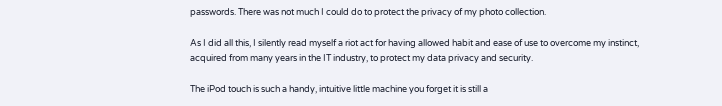passwords. There was not much I could do to protect the privacy of my photo collection.

As I did all this, I silently read myself a riot act for having allowed habit and ease of use to overcome my instinct, acquired from many years in the IT industry, to protect my data privacy and security.

The iPod touch is such a handy, intuitive little machine you forget it is still a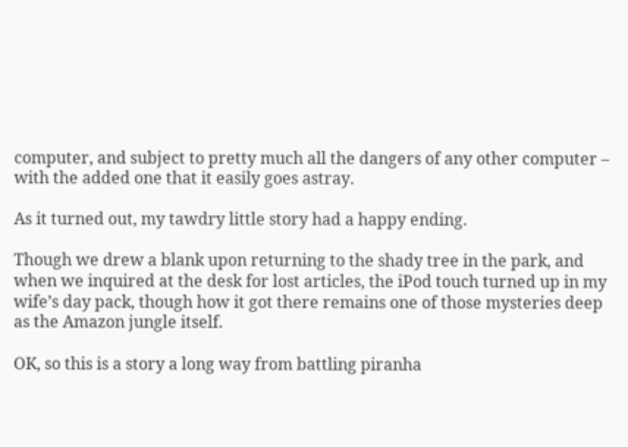computer, and subject to pretty much all the dangers of any other computer – with the added one that it easily goes astray.

As it turned out, my tawdry little story had a happy ending.

Though we drew a blank upon returning to the shady tree in the park, and when we inquired at the desk for lost articles, the iPod touch turned up in my wife’s day pack, though how it got there remains one of those mysteries deep as the Amazon jungle itself.

OK, so this is a story a long way from battling piranha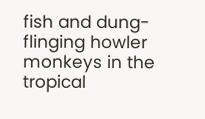fish and dung-flinging howler monkeys in the tropical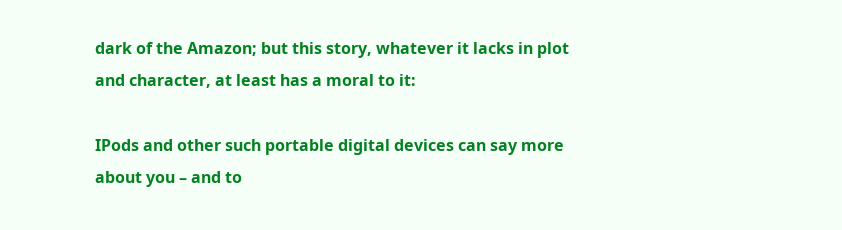dark of the Amazon; but this story, whatever it lacks in plot and character, at least has a moral to it:

IPods and other such portable digital devices can say more about you – and to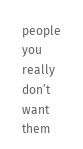people you really don’t want them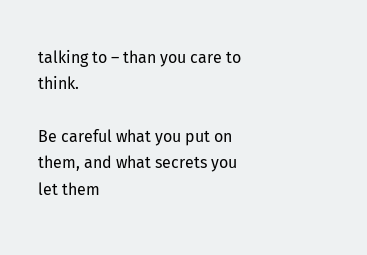talking to – than you care to think.

Be careful what you put on them, and what secrets you let them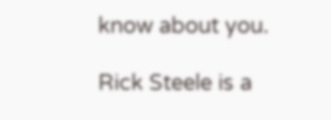know about you.

Rick Steele is a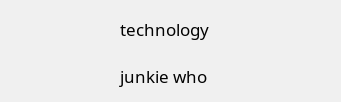technology

junkie who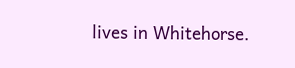lives in Whitehorse.